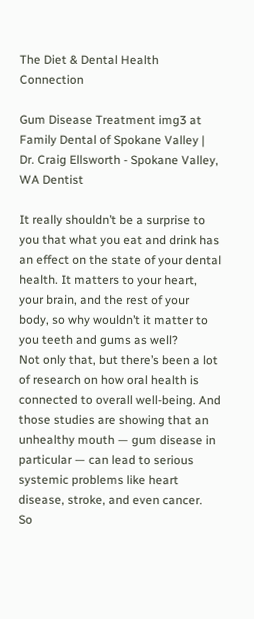The Diet & Dental Health Connection

Gum Disease Treatment img3 at Family Dental of Spokane Valley | Dr. Craig Ellsworth - Spokane Valley, WA Dentist

It really shouldn’t be a surprise to you that what you eat and drink has an effect on the state of your dental health. It matters to your heart, your brain, and the rest of your body, so why wouldn’t it matter to you teeth and gums as well?
Not only that, but there’s been a lot of research on how oral health is connected to overall well-being. And those studies are showing that an unhealthy mouth — gum disease in particular — can lead to serious systemic problems like heart disease, stroke, and even cancer.
So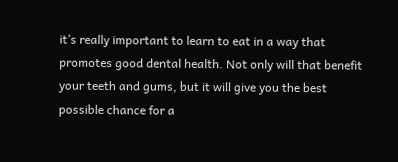it’s really important to learn to eat in a way that promotes good dental health. Not only will that benefit your teeth and gums, but it will give you the best possible chance for a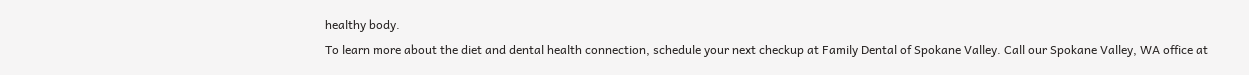healthy body.
To learn more about the diet and dental health connection, schedule your next checkup at Family Dental of Spokane Valley. Call our Spokane Valley, WA office at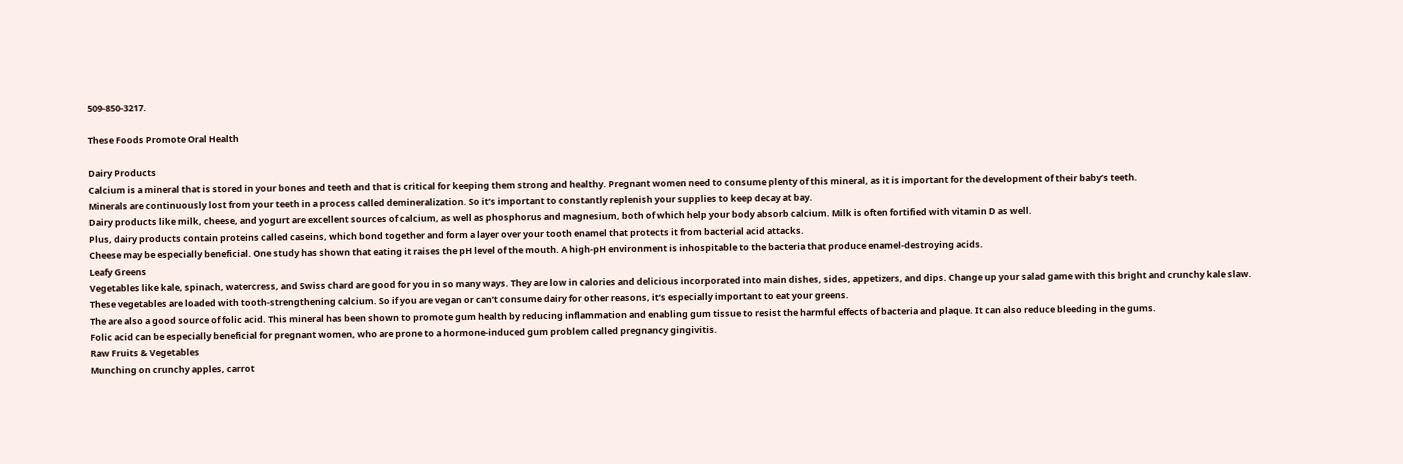509-850-3217.

These Foods Promote Oral Health

Dairy Products
Calcium is a mineral that is stored in your bones and teeth and that is critical for keeping them strong and healthy. Pregnant women need to consume plenty of this mineral, as it is important for the development of their baby’s teeth.
Minerals are continuously lost from your teeth in a process called demineralization. So it’s important to constantly replenish your supplies to keep decay at bay.
Dairy products like milk, cheese, and yogurt are excellent sources of calcium, as well as phosphorus and magnesium, both of which help your body absorb calcium. Milk is often fortified with vitamin D as well.
Plus, dairy products contain proteins called caseins, which bond together and form a layer over your tooth enamel that protects it from bacterial acid attacks.
Cheese may be especially beneficial. One study has shown that eating it raises the pH level of the mouth. A high-pH environment is inhospitable to the bacteria that produce enamel-destroying acids.
Leafy Greens
Vegetables like kale, spinach, watercress, and Swiss chard are good for you in so many ways. They are low in calories and delicious incorporated into main dishes, sides, appetizers, and dips. Change up your salad game with this bright and crunchy kale slaw.
These vegetables are loaded with tooth-strengthening calcium. So if you are vegan or can’t consume dairy for other reasons, it’s especially important to eat your greens.
The are also a good source of folic acid. This mineral has been shown to promote gum health by reducing inflammation and enabling gum tissue to resist the harmful effects of bacteria and plaque. It can also reduce bleeding in the gums.
Folic acid can be especially beneficial for pregnant women, who are prone to a hormone-induced gum problem called pregnancy gingivitis.
Raw Fruits & Vegetables
Munching on crunchy apples, carrot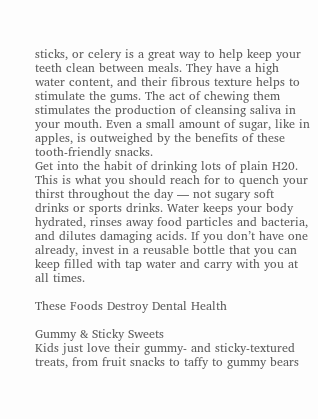sticks, or celery is a great way to help keep your teeth clean between meals. They have a high water content, and their fibrous texture helps to stimulate the gums. The act of chewing them stimulates the production of cleansing saliva in your mouth. Even a small amount of sugar, like in apples, is outweighed by the benefits of these tooth-friendly snacks.
Get into the habit of drinking lots of plain H20. This is what you should reach for to quench your thirst throughout the day — not sugary soft drinks or sports drinks. Water keeps your body hydrated, rinses away food particles and bacteria, and dilutes damaging acids. If you don’t have one already, invest in a reusable bottle that you can keep filled with tap water and carry with you at all times.

These Foods Destroy Dental Health

Gummy & Sticky Sweets
Kids just love their gummy- and sticky-textured treats, from fruit snacks to taffy to gummy bears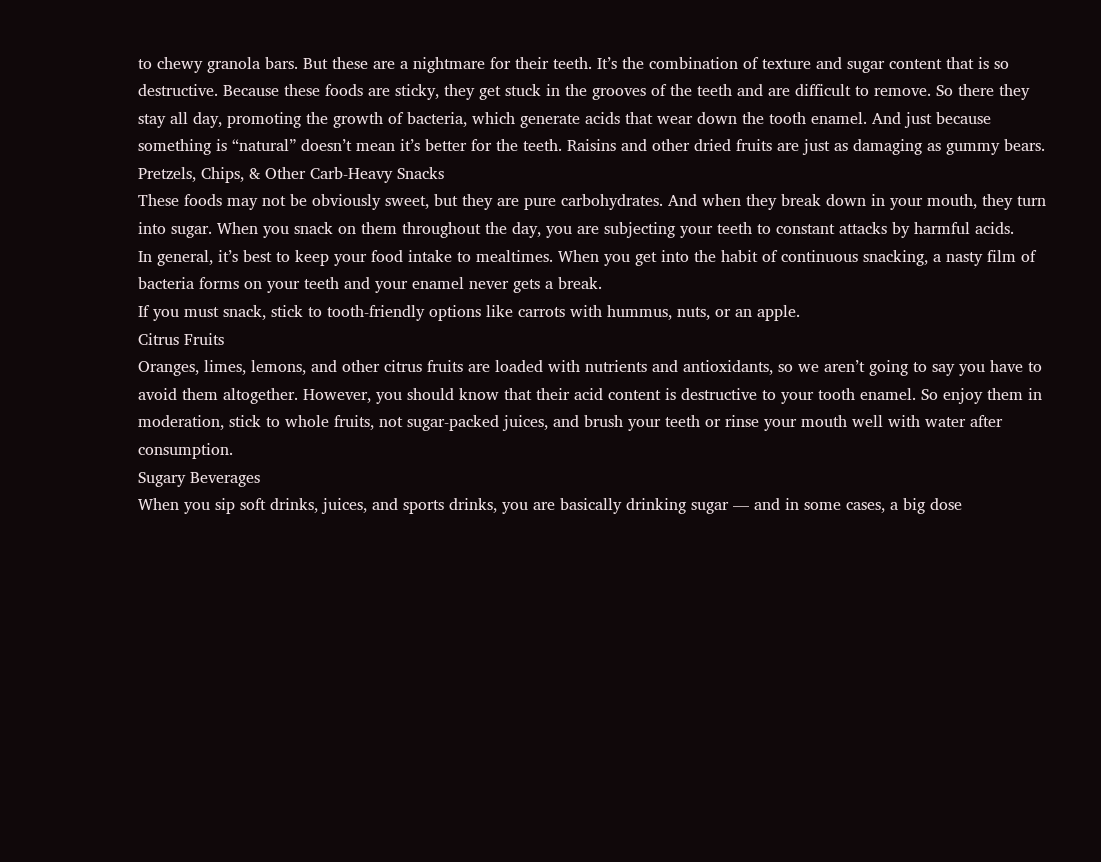to chewy granola bars. But these are a nightmare for their teeth. It’s the combination of texture and sugar content that is so destructive. Because these foods are sticky, they get stuck in the grooves of the teeth and are difficult to remove. So there they stay all day, promoting the growth of bacteria, which generate acids that wear down the tooth enamel. And just because something is “natural” doesn’t mean it’s better for the teeth. Raisins and other dried fruits are just as damaging as gummy bears.
Pretzels, Chips, & Other Carb-Heavy Snacks
These foods may not be obviously sweet, but they are pure carbohydrates. And when they break down in your mouth, they turn into sugar. When you snack on them throughout the day, you are subjecting your teeth to constant attacks by harmful acids.
In general, it’s best to keep your food intake to mealtimes. When you get into the habit of continuous snacking, a nasty film of bacteria forms on your teeth and your enamel never gets a break.
If you must snack, stick to tooth-friendly options like carrots with hummus, nuts, or an apple.
Citrus Fruits
Oranges, limes, lemons, and other citrus fruits are loaded with nutrients and antioxidants, so we aren’t going to say you have to avoid them altogether. However, you should know that their acid content is destructive to your tooth enamel. So enjoy them in moderation, stick to whole fruits, not sugar-packed juices, and brush your teeth or rinse your mouth well with water after consumption.
Sugary Beverages
When you sip soft drinks, juices, and sports drinks, you are basically drinking sugar — and in some cases, a big dose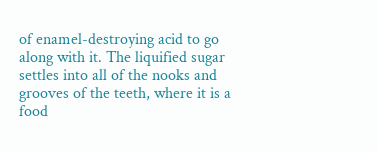of enamel-destroying acid to go along with it. The liquified sugar settles into all of the nooks and grooves of the teeth, where it is a food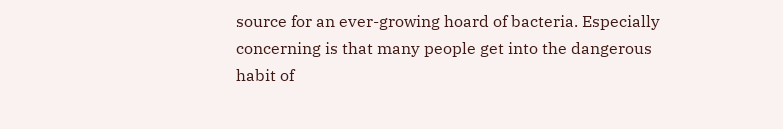source for an ever-growing hoard of bacteria. Especially concerning is that many people get into the dangerous habit of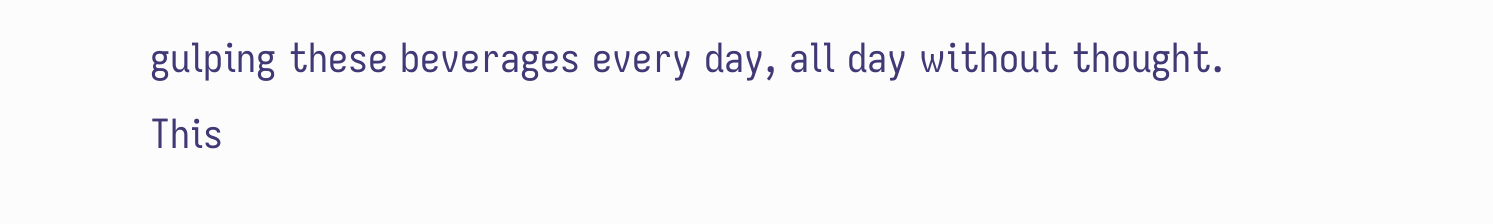gulping these beverages every day, all day without thought. This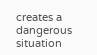creates a dangerous situation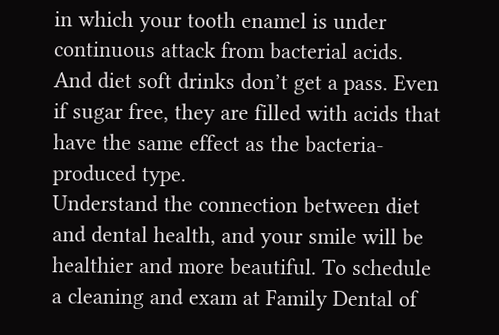in which your tooth enamel is under continuous attack from bacterial acids.
And diet soft drinks don’t get a pass. Even if sugar free, they are filled with acids that have the same effect as the bacteria-produced type.
Understand the connection between diet and dental health, and your smile will be healthier and more beautiful. To schedule a cleaning and exam at Family Dental of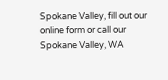Spokane Valley, fill out our online form or call our Spokane Valley, WA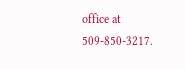office at 509-850-3217.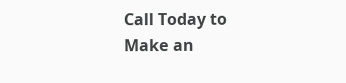Call Today to Make an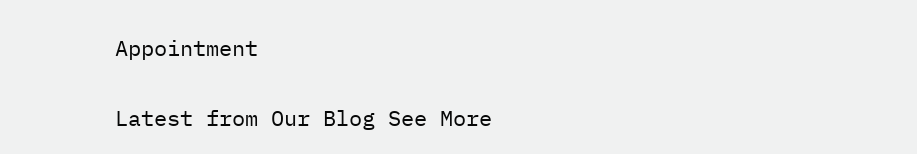Appointment

Latest from Our Blog See More